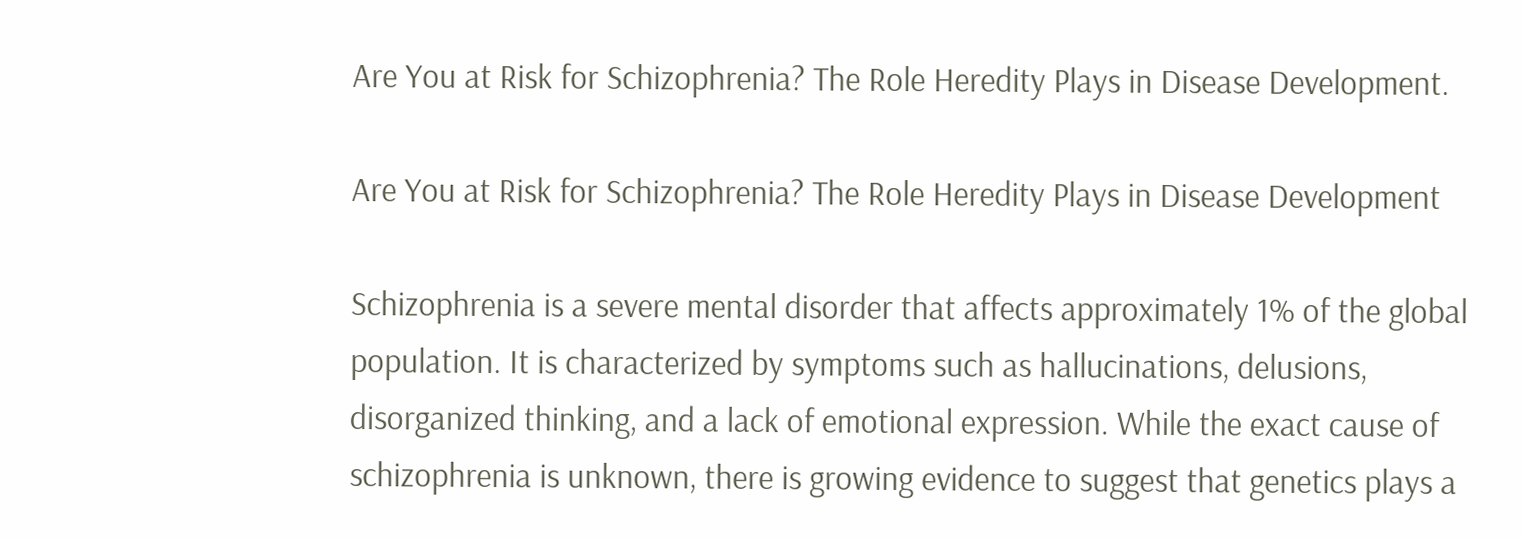Are You at Risk for Schizophrenia? The Role Heredity Plays in Disease Development.

Are You at Risk for Schizophrenia? The Role Heredity Plays in Disease Development

Schizophrenia is a severe mental disorder that affects approximately 1% of the global population. It is characterized by symptoms such as hallucinations, delusions, disorganized thinking, and a lack of emotional expression. While the exact cause of schizophrenia is unknown, there is growing evidence to suggest that genetics plays a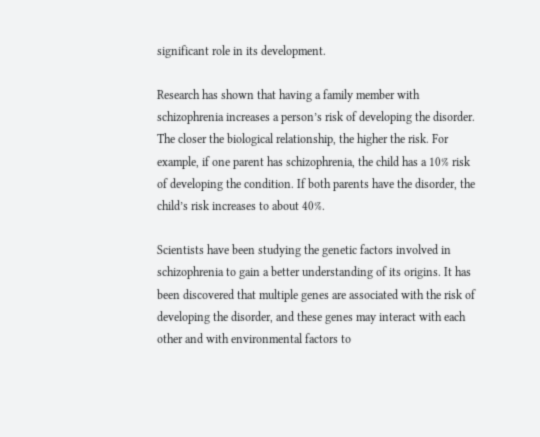significant role in its development.

Research has shown that having a family member with schizophrenia increases a person’s risk of developing the disorder. The closer the biological relationship, the higher the risk. For example, if one parent has schizophrenia, the child has a 10% risk of developing the condition. If both parents have the disorder, the child’s risk increases to about 40%.

Scientists have been studying the genetic factors involved in schizophrenia to gain a better understanding of its origins. It has been discovered that multiple genes are associated with the risk of developing the disorder, and these genes may interact with each other and with environmental factors to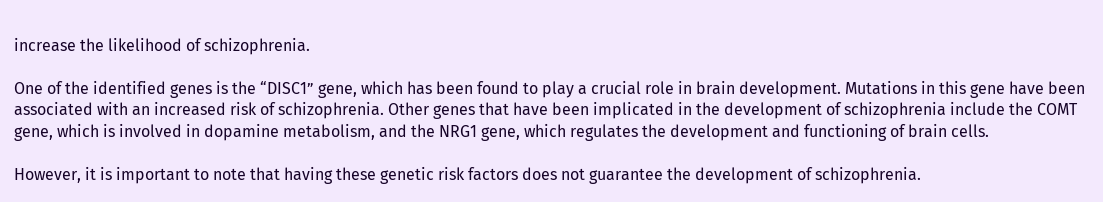increase the likelihood of schizophrenia.

One of the identified genes is the “DISC1” gene, which has been found to play a crucial role in brain development. Mutations in this gene have been associated with an increased risk of schizophrenia. Other genes that have been implicated in the development of schizophrenia include the COMT gene, which is involved in dopamine metabolism, and the NRG1 gene, which regulates the development and functioning of brain cells.

However, it is important to note that having these genetic risk factors does not guarantee the development of schizophrenia.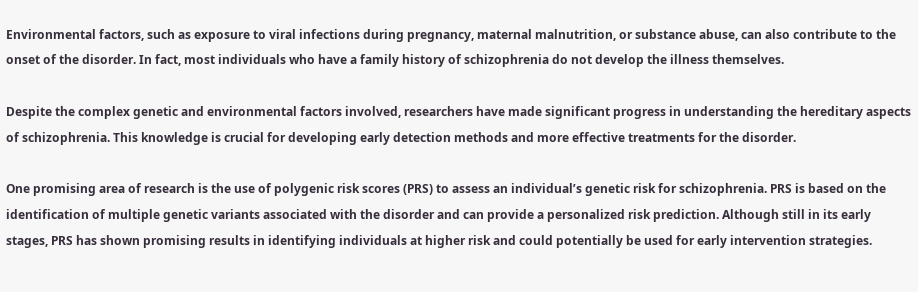Environmental factors, such as exposure to viral infections during pregnancy, maternal malnutrition, or substance abuse, can also contribute to the onset of the disorder. In fact, most individuals who have a family history of schizophrenia do not develop the illness themselves.

Despite the complex genetic and environmental factors involved, researchers have made significant progress in understanding the hereditary aspects of schizophrenia. This knowledge is crucial for developing early detection methods and more effective treatments for the disorder.

One promising area of research is the use of polygenic risk scores (PRS) to assess an individual’s genetic risk for schizophrenia. PRS is based on the identification of multiple genetic variants associated with the disorder and can provide a personalized risk prediction. Although still in its early stages, PRS has shown promising results in identifying individuals at higher risk and could potentially be used for early intervention strategies.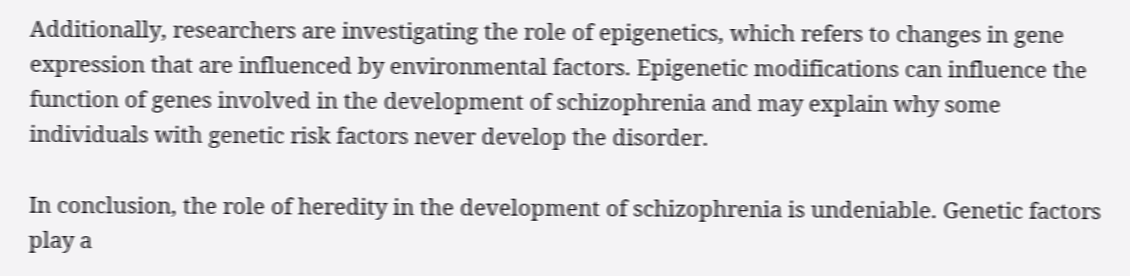Additionally, researchers are investigating the role of epigenetics, which refers to changes in gene expression that are influenced by environmental factors. Epigenetic modifications can influence the function of genes involved in the development of schizophrenia and may explain why some individuals with genetic risk factors never develop the disorder.

In conclusion, the role of heredity in the development of schizophrenia is undeniable. Genetic factors play a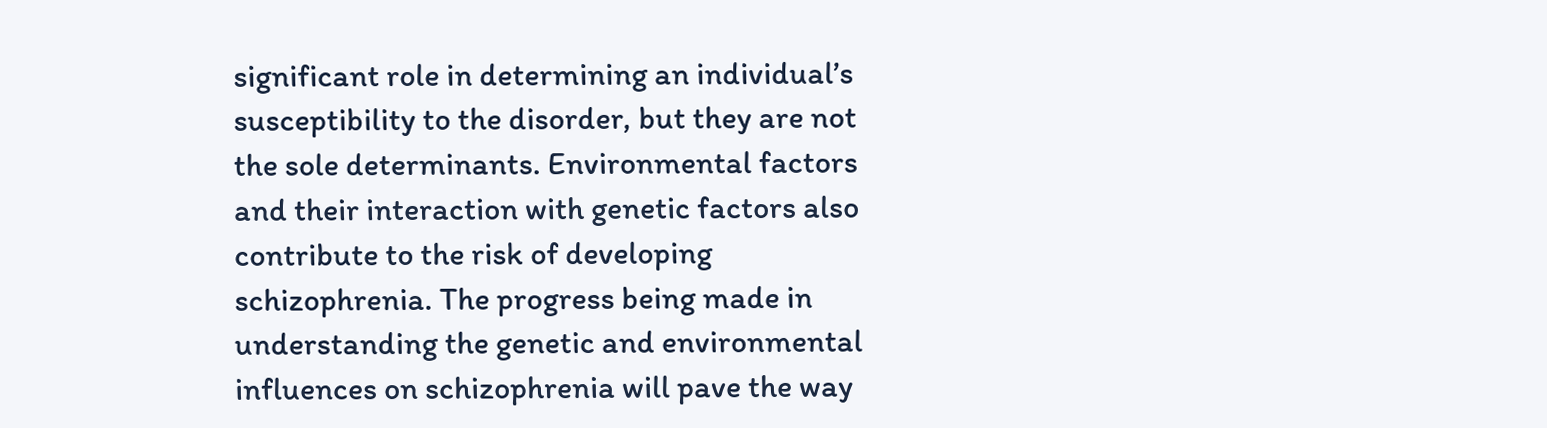significant role in determining an individual’s susceptibility to the disorder, but they are not the sole determinants. Environmental factors and their interaction with genetic factors also contribute to the risk of developing schizophrenia. The progress being made in understanding the genetic and environmental influences on schizophrenia will pave the way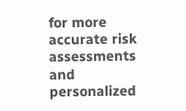for more accurate risk assessments and personalized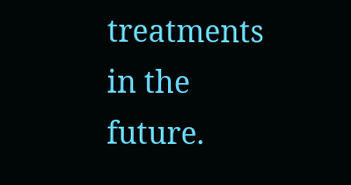treatments in the future.